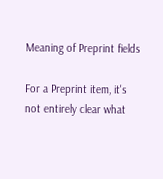Meaning of Preprint fields

For a Preprint item, it's not entirely clear what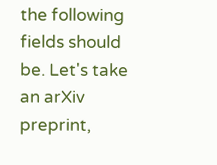the following fields should be. Let's take an arXiv preprint,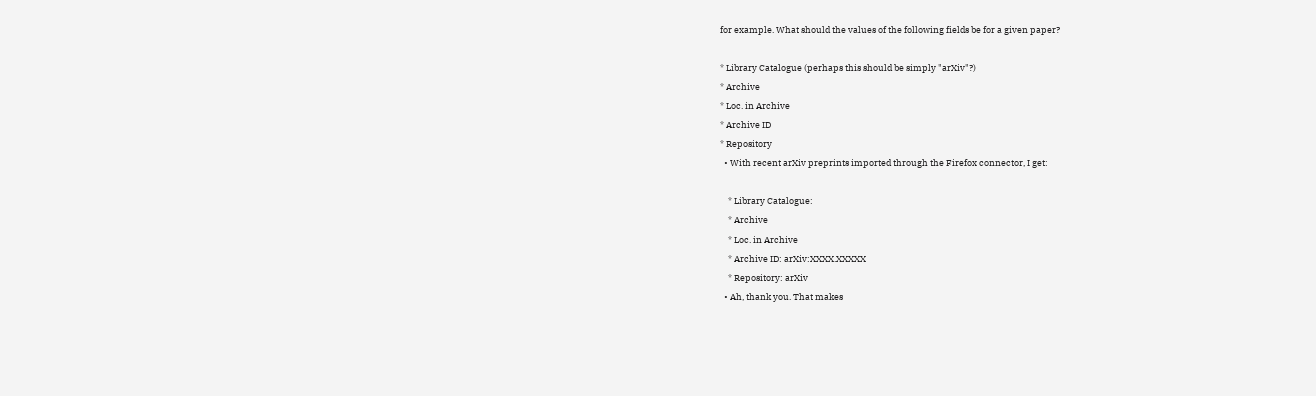for example. What should the values of the following fields be for a given paper?

* Library Catalogue (perhaps this should be simply "arXiv"?)
* Archive
* Loc. in Archive
* Archive ID
* Repository
  • With recent arXiv preprints imported through the Firefox connector, I get:

    * Library Catalogue:
    * Archive
    * Loc. in Archive
    * Archive ID: arXiv:XXXX.XXXXX
    * Repository: arXiv
  • Ah, thank you. That makes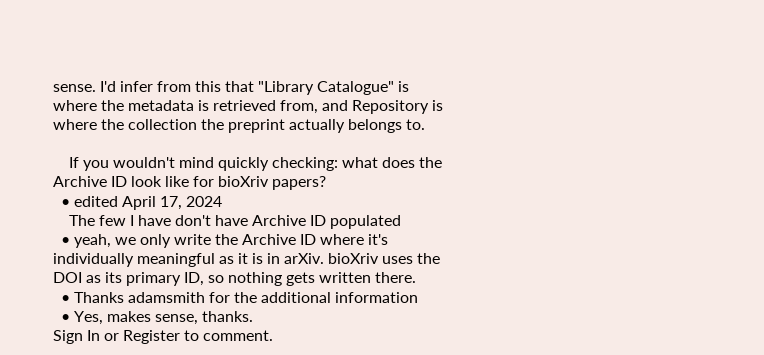sense. I'd infer from this that "Library Catalogue" is where the metadata is retrieved from, and Repository is where the collection the preprint actually belongs to.

    If you wouldn't mind quickly checking: what does the Archive ID look like for bioXriv papers?
  • edited April 17, 2024
    The few I have don't have Archive ID populated
  • yeah, we only write the Archive ID where it's individually meaningful as it is in arXiv. bioXriv uses the DOI as its primary ID, so nothing gets written there.
  • Thanks adamsmith for the additional information
  • Yes, makes sense, thanks.
Sign In or Register to comment.